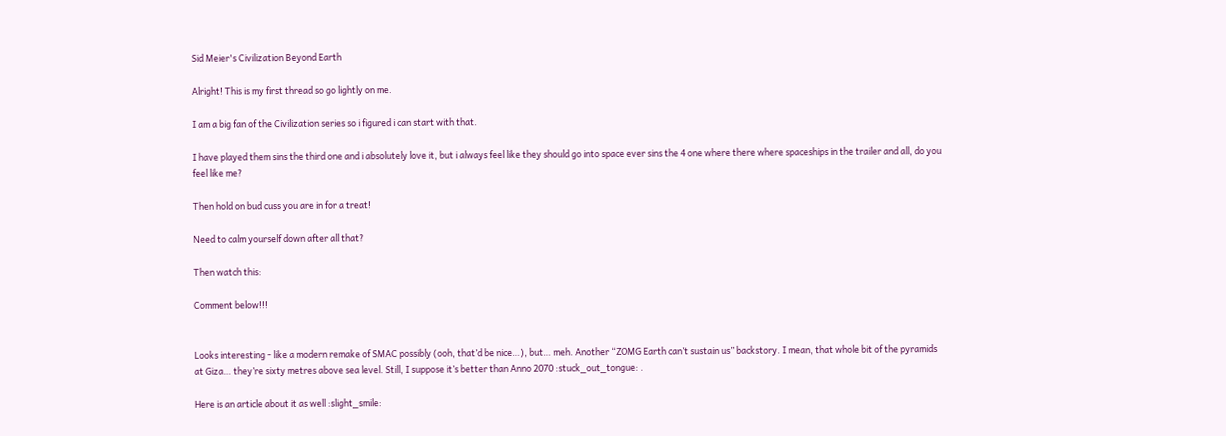Sid Meier's Civilization Beyond Earth

Alright! This is my first thread so go lightly on me.

I am a big fan of the Civilization series so i figured i can start with that.

I have played them sins the third one and i absolutely love it, but i always feel like they should go into space ever sins the 4 one where there where spaceships in the trailer and all, do you feel like me?

Then hold on bud cuss you are in for a treat!

Need to calm yourself down after all that?

Then watch this:

Comment below!!!


Looks interesting - like a modern remake of SMAC possibly (ooh, that’d be nice…), but… meh. Another “ZOMG Earth can’t sustain us” backstory. I mean, that whole bit of the pyramids at Giza… they’re sixty metres above sea level. Still, I suppose it’s better than Anno 2070 :stuck_out_tongue: .

Here is an article about it as well :slight_smile: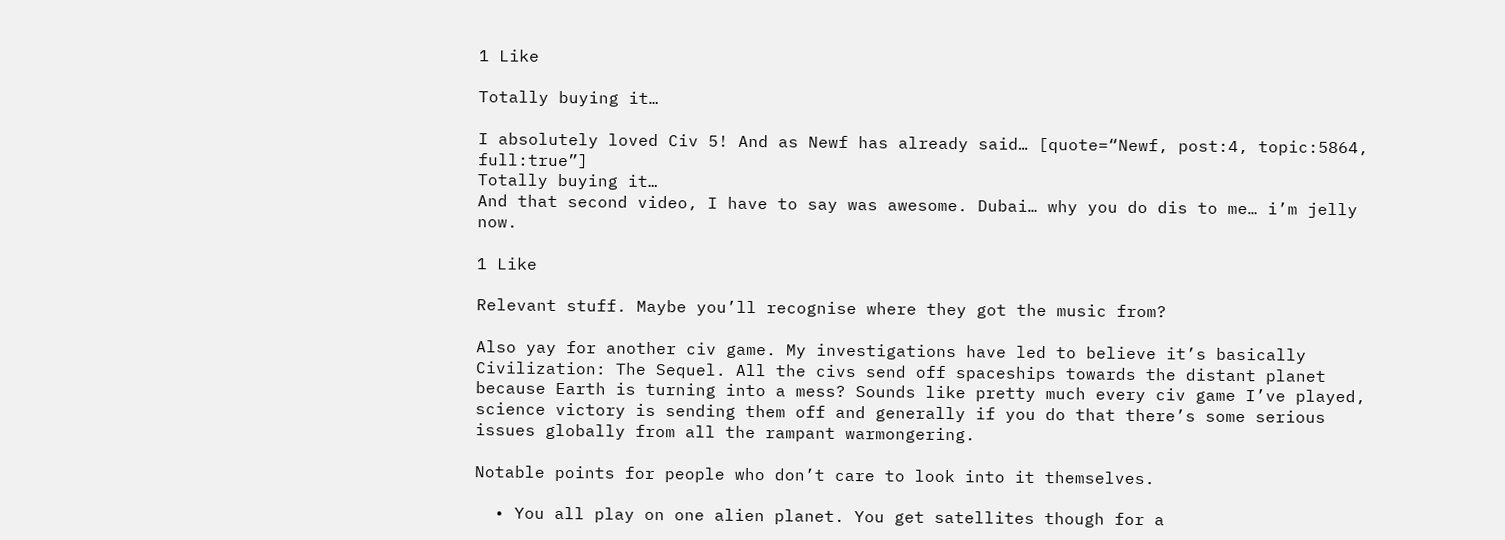1 Like

Totally buying it…

I absolutely loved Civ 5! And as Newf has already said… [quote=“Newf, post:4, topic:5864, full:true”]
Totally buying it…
And that second video, I have to say was awesome. Dubai… why you do dis to me… i’m jelly now.

1 Like

Relevant stuff. Maybe you’ll recognise where they got the music from?

Also yay for another civ game. My investigations have led to believe it’s basically Civilization: The Sequel. All the civs send off spaceships towards the distant planet because Earth is turning into a mess? Sounds like pretty much every civ game I’ve played, science victory is sending them off and generally if you do that there’s some serious issues globally from all the rampant warmongering.

Notable points for people who don’t care to look into it themselves.

  • You all play on one alien planet. You get satellites though for a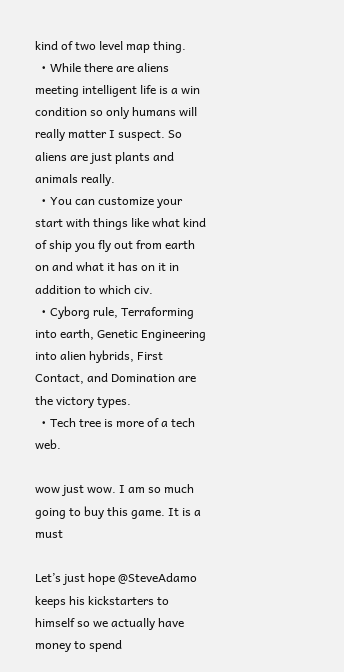kind of two level map thing.
  • While there are aliens meeting intelligent life is a win condition so only humans will really matter I suspect. So aliens are just plants and animals really.
  • You can customize your start with things like what kind of ship you fly out from earth on and what it has on it in addition to which civ.
  • Cyborg rule, Terraforming into earth, Genetic Engineering into alien hybrids, First Contact, and Domination are the victory types.
  • Tech tree is more of a tech web.

wow just wow. I am so much going to buy this game. It is a must

Let’s just hope @SteveAdamo keeps his kickstarters to himself so we actually have money to spend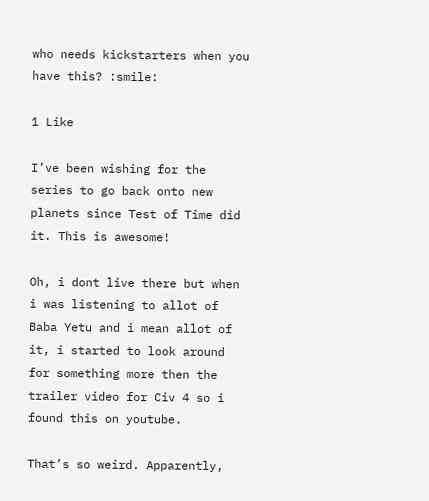who needs kickstarters when you have this? :smile:

1 Like

I’ve been wishing for the series to go back onto new planets since Test of Time did it. This is awesome!

Oh, i dont live there but when i was listening to allot of Baba Yetu and i mean allot of it, i started to look around for something more then the trailer video for Civ 4 so i found this on youtube.

That’s so weird. Apparently,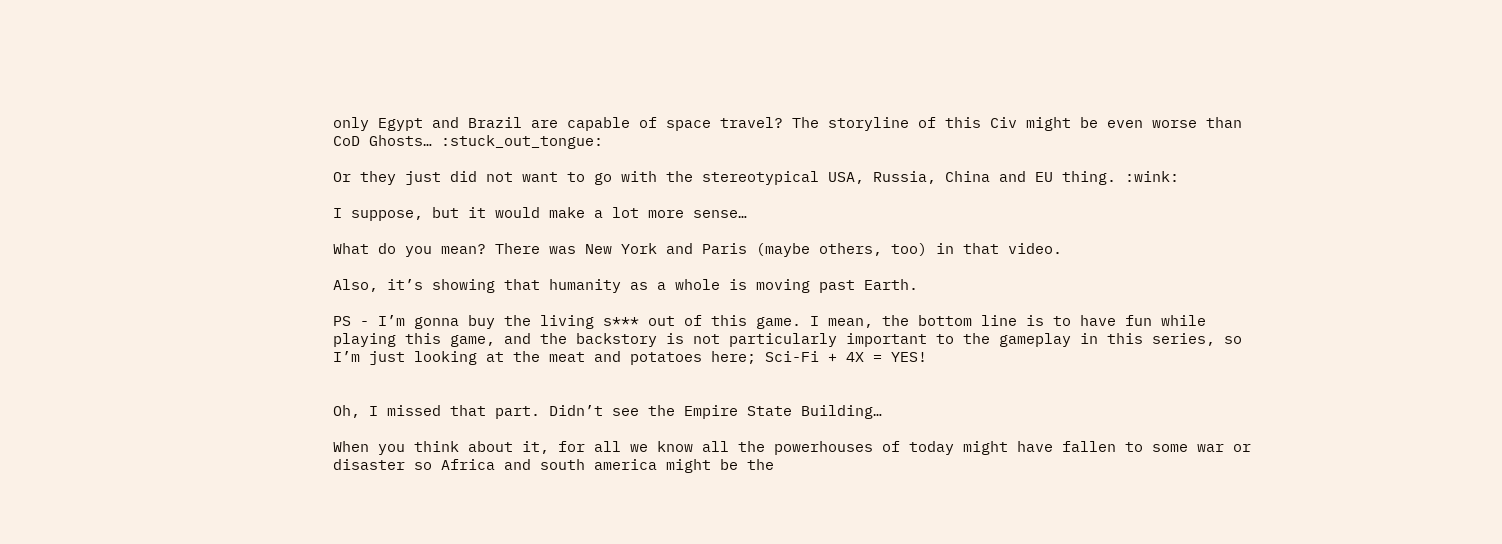only Egypt and Brazil are capable of space travel? The storyline of this Civ might be even worse than CoD Ghosts… :stuck_out_tongue:

Or they just did not want to go with the stereotypical USA, Russia, China and EU thing. :wink:

I suppose, but it would make a lot more sense…

What do you mean? There was New York and Paris (maybe others, too) in that video.

Also, it’s showing that humanity as a whole is moving past Earth.

PS - I’m gonna buy the living s*** out of this game. I mean, the bottom line is to have fun while playing this game, and the backstory is not particularly important to the gameplay in this series, so I’m just looking at the meat and potatoes here; Sci-Fi + 4X = YES!


Oh, I missed that part. Didn’t see the Empire State Building…

When you think about it, for all we know all the powerhouses of today might have fallen to some war or disaster so Africa and south america might be the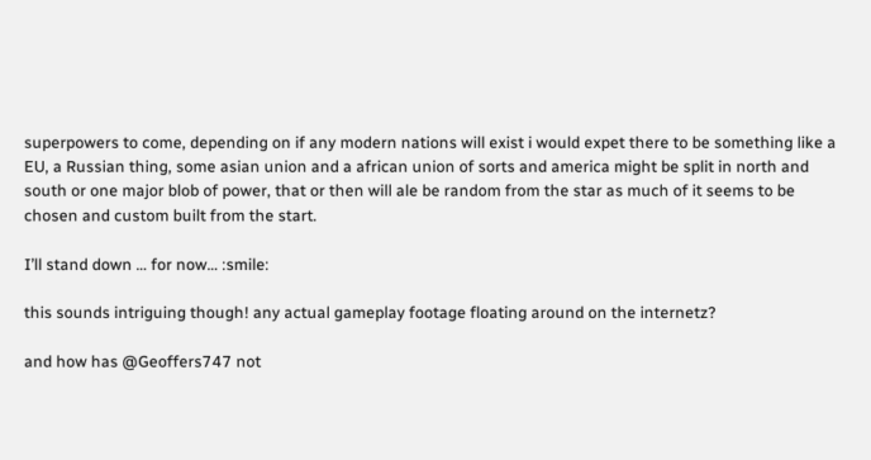superpowers to come, depending on if any modern nations will exist i would expet there to be something like a EU, a Russian thing, some asian union and a african union of sorts and america might be split in north and south or one major blob of power, that or then will ale be random from the star as much of it seems to be chosen and custom built from the start.

I’ll stand down … for now… :smile:

this sounds intriguing though! any actual gameplay footage floating around on the internetz?

and how has @Geoffers747 not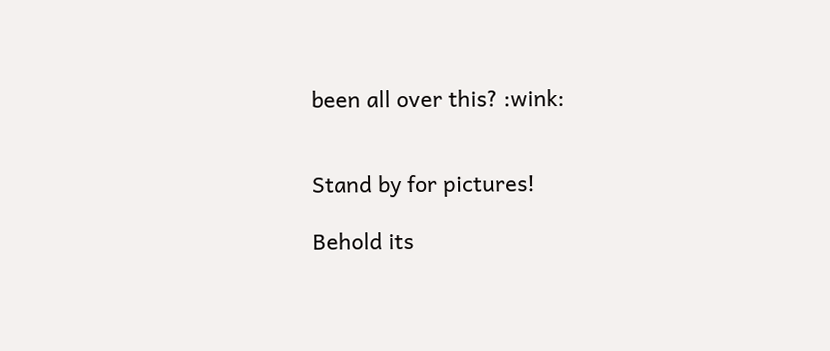been all over this? :wink:


Stand by for pictures!

Behold its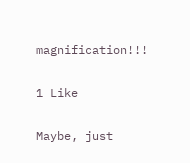magnification!!!

1 Like

Maybe, just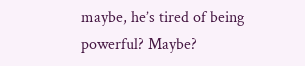maybe, he’s tired of being powerful? Maybe?